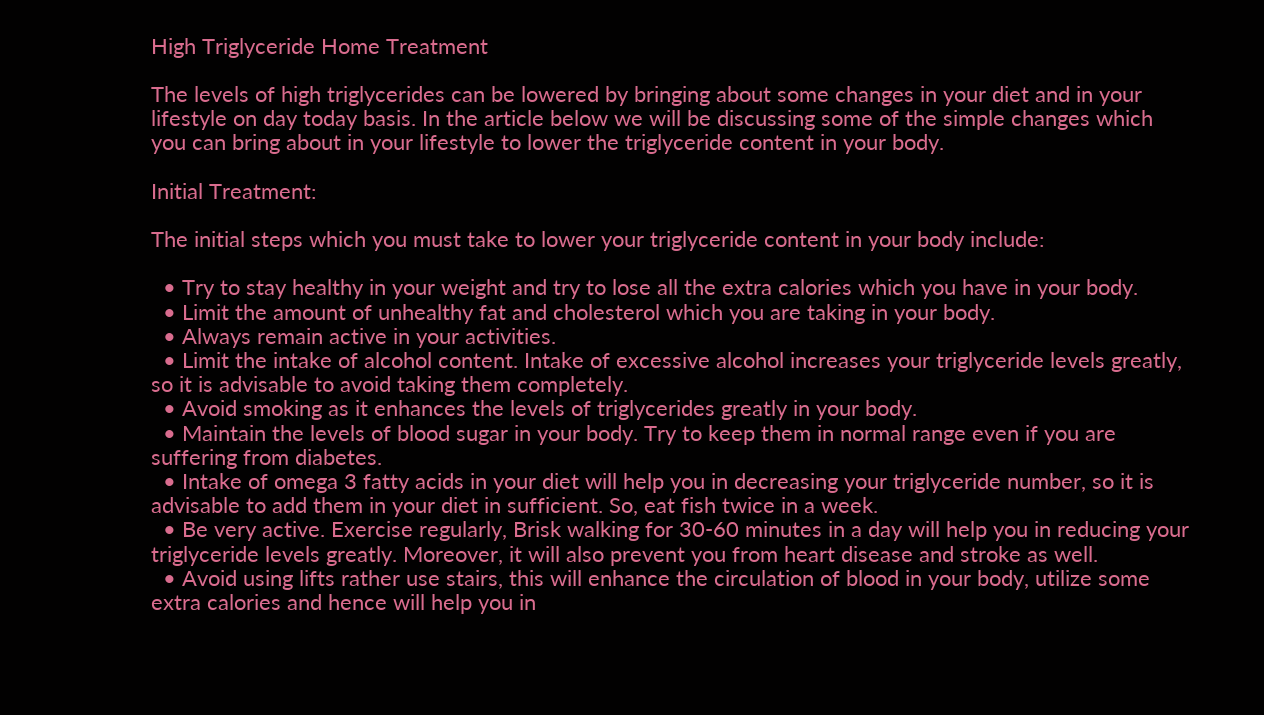High Triglyceride Home Treatment

The levels of high triglycerides can be lowered by bringing about some changes in your diet and in your lifestyle on day today basis. In the article below we will be discussing some of the simple changes which you can bring about in your lifestyle to lower the triglyceride content in your body.

Initial Treatment:

The initial steps which you must take to lower your triglyceride content in your body include:

  • Try to stay healthy in your weight and try to lose all the extra calories which you have in your body.
  • Limit the amount of unhealthy fat and cholesterol which you are taking in your body.
  • Always remain active in your activities.
  • Limit the intake of alcohol content. Intake of excessive alcohol increases your triglyceride levels greatly, so it is advisable to avoid taking them completely.
  • Avoid smoking as it enhances the levels of triglycerides greatly in your body.
  • Maintain the levels of blood sugar in your body. Try to keep them in normal range even if you are suffering from diabetes.
  • Intake of omega 3 fatty acids in your diet will help you in decreasing your triglyceride number, so it is advisable to add them in your diet in sufficient. So, eat fish twice in a week.
  • Be very active. Exercise regularly, Brisk walking for 30-60 minutes in a day will help you in reducing your triglyceride levels greatly. Moreover, it will also prevent you from heart disease and stroke as well.
  • Avoid using lifts rather use stairs, this will enhance the circulation of blood in your body, utilize some extra calories and hence will help you in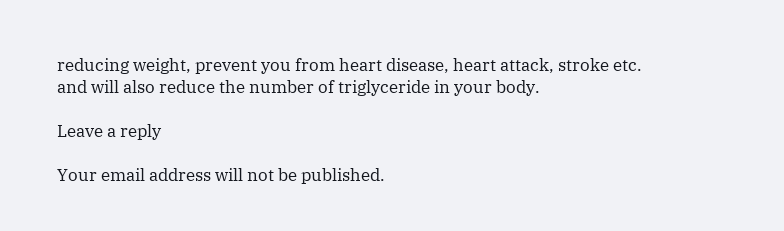reducing weight, prevent you from heart disease, heart attack, stroke etc. and will also reduce the number of triglyceride in your body.

Leave a reply

Your email address will not be published.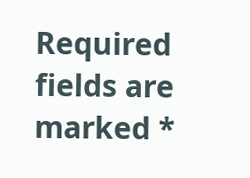Required fields are marked *